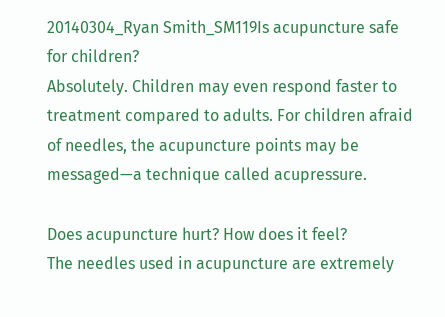20140304_Ryan Smith_SM119Is acupuncture safe for children?
Absolutely. Children may even respond faster to treatment compared to adults. For children afraid of needles, the acupuncture points may be messaged—a technique called acupressure.

Does acupuncture hurt? How does it feel?
The needles used in acupuncture are extremely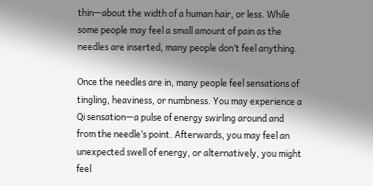thin—about the width of a human hair, or less. While some people may feel a small amount of pain as the needles are inserted, many people don’t feel anything.

Once the needles are in, many people feel sensations of tingling, heaviness, or numbness. You may experience a Qi sensation—a pulse of energy swirling around and from the needle’s point. Afterwards, you may feel an unexpected swell of energy, or alternatively, you might feel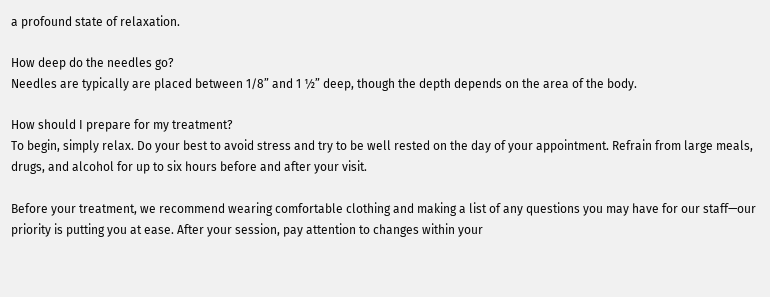a profound state of relaxation.

How deep do the needles go?
Needles are typically are placed between 1/8” and 1 ½” deep, though the depth depends on the area of the body.

How should I prepare for my treatment?
To begin, simply relax. Do your best to avoid stress and try to be well rested on the day of your appointment. Refrain from large meals, drugs, and alcohol for up to six hours before and after your visit.

Before your treatment, we recommend wearing comfortable clothing and making a list of any questions you may have for our staff—our priority is putting you at ease. After your session, pay attention to changes within your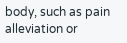body, such as pain alleviation or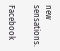new sensations.

Facebook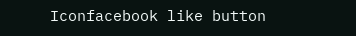Iconfacebook like button